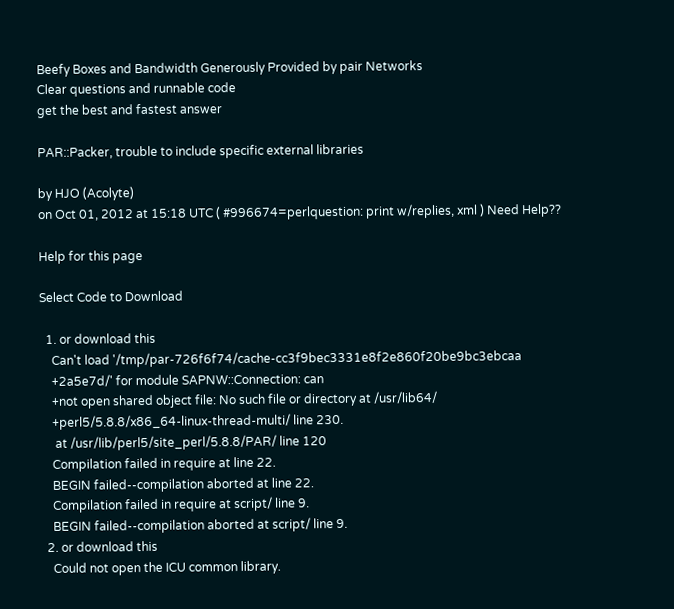Beefy Boxes and Bandwidth Generously Provided by pair Networks
Clear questions and runnable code
get the best and fastest answer

PAR::Packer, trouble to include specific external libraries

by HJO (Acolyte)
on Oct 01, 2012 at 15:18 UTC ( #996674=perlquestion: print w/replies, xml ) Need Help??

Help for this page

Select Code to Download

  1. or download this
    Can't load '/tmp/par-726f6f74/cache-cc3f9bec3331e8f2e860f20be9bc3ebcaa
    +2a5e7d/' for module SAPNW::Connection: can
    +not open shared object file: No such file or directory at /usr/lib64/
    +perl5/5.8.8/x86_64-linux-thread-multi/ line 230.
     at /usr/lib/perl5/site_perl/5.8.8/PAR/ line 120
    Compilation failed in require at line 22.
    BEGIN failed--compilation aborted at line 22.
    Compilation failed in require at script/ line 9.
    BEGIN failed--compilation aborted at script/ line 9.
  2. or download this
    Could not open the ICU common library.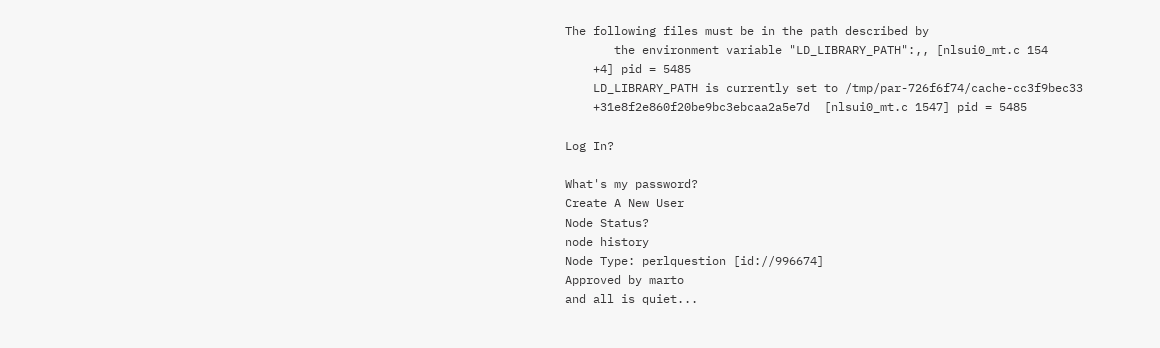The following files must be in the path described by
       the environment variable "LD_LIBRARY_PATH":,, [nlsui0_mt.c 154
    +4] pid = 5485
    LD_LIBRARY_PATH is currently set to /tmp/par-726f6f74/cache-cc3f9bec33
    +31e8f2e860f20be9bc3ebcaa2a5e7d  [nlsui0_mt.c 1547] pid = 5485

Log In?

What's my password?
Create A New User
Node Status?
node history
Node Type: perlquestion [id://996674]
Approved by marto
and all is quiet...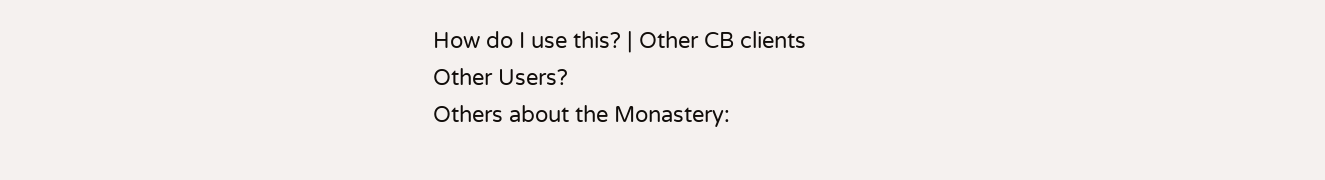How do I use this? | Other CB clients
Other Users?
Others about the Monastery: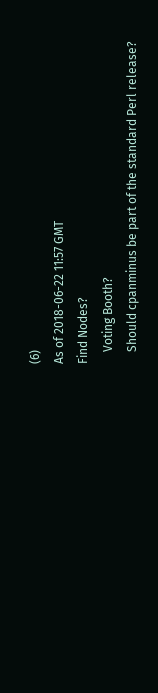(6)
As of 2018-06-22 11:57 GMT
Find Nodes?
    Voting Booth?
    Should cpanminus be part of the standard Perl release?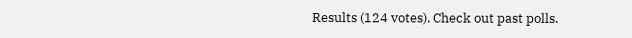Results (124 votes). Check out past polls.